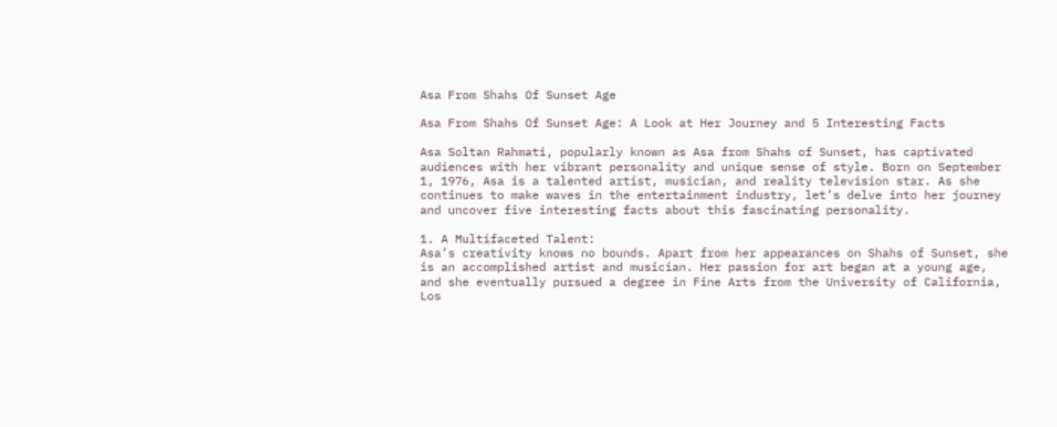Asa From Shahs Of Sunset Age

Asa From Shahs Of Sunset Age: A Look at Her Journey and 5 Interesting Facts

Asa Soltan Rahmati, popularly known as Asa from Shahs of Sunset, has captivated audiences with her vibrant personality and unique sense of style. Born on September 1, 1976, Asa is a talented artist, musician, and reality television star. As she continues to make waves in the entertainment industry, let’s delve into her journey and uncover five interesting facts about this fascinating personality.

1. A Multifaceted Talent:
Asa’s creativity knows no bounds. Apart from her appearances on Shahs of Sunset, she is an accomplished artist and musician. Her passion for art began at a young age, and she eventually pursued a degree in Fine Arts from the University of California, Los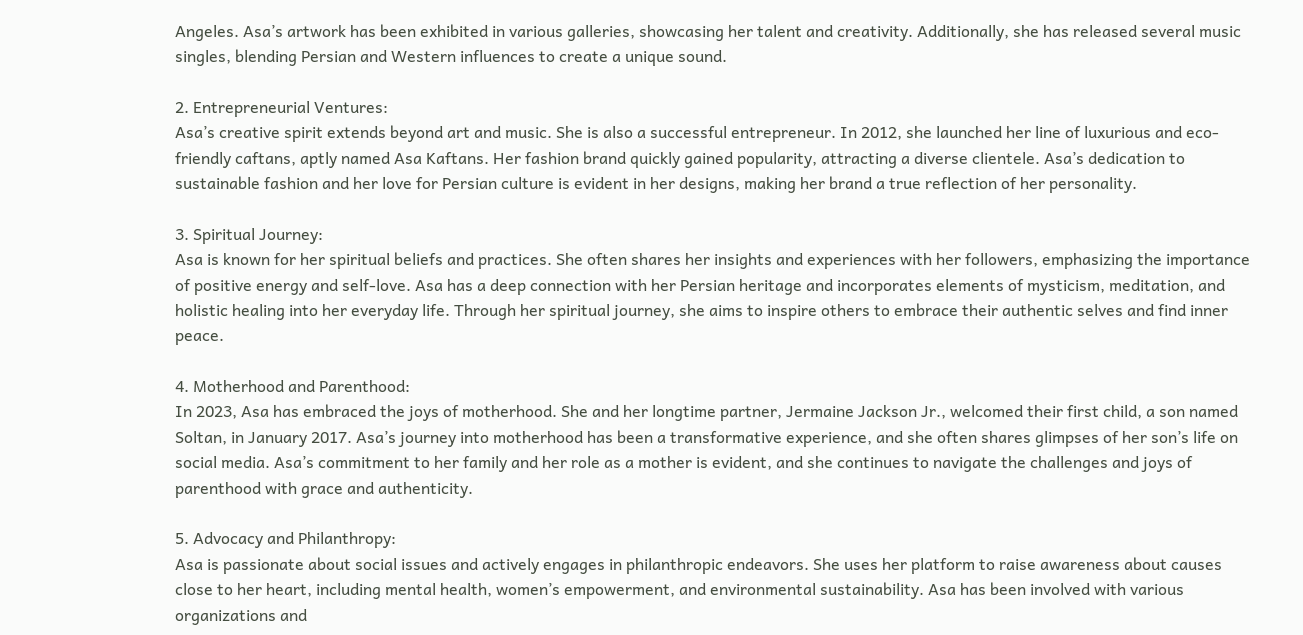Angeles. Asa’s artwork has been exhibited in various galleries, showcasing her talent and creativity. Additionally, she has released several music singles, blending Persian and Western influences to create a unique sound.

2. Entrepreneurial Ventures:
Asa’s creative spirit extends beyond art and music. She is also a successful entrepreneur. In 2012, she launched her line of luxurious and eco-friendly caftans, aptly named Asa Kaftans. Her fashion brand quickly gained popularity, attracting a diverse clientele. Asa’s dedication to sustainable fashion and her love for Persian culture is evident in her designs, making her brand a true reflection of her personality.

3. Spiritual Journey:
Asa is known for her spiritual beliefs and practices. She often shares her insights and experiences with her followers, emphasizing the importance of positive energy and self-love. Asa has a deep connection with her Persian heritage and incorporates elements of mysticism, meditation, and holistic healing into her everyday life. Through her spiritual journey, she aims to inspire others to embrace their authentic selves and find inner peace.

4. Motherhood and Parenthood:
In 2023, Asa has embraced the joys of motherhood. She and her longtime partner, Jermaine Jackson Jr., welcomed their first child, a son named Soltan, in January 2017. Asa’s journey into motherhood has been a transformative experience, and she often shares glimpses of her son’s life on social media. Asa’s commitment to her family and her role as a mother is evident, and she continues to navigate the challenges and joys of parenthood with grace and authenticity.

5. Advocacy and Philanthropy:
Asa is passionate about social issues and actively engages in philanthropic endeavors. She uses her platform to raise awareness about causes close to her heart, including mental health, women’s empowerment, and environmental sustainability. Asa has been involved with various organizations and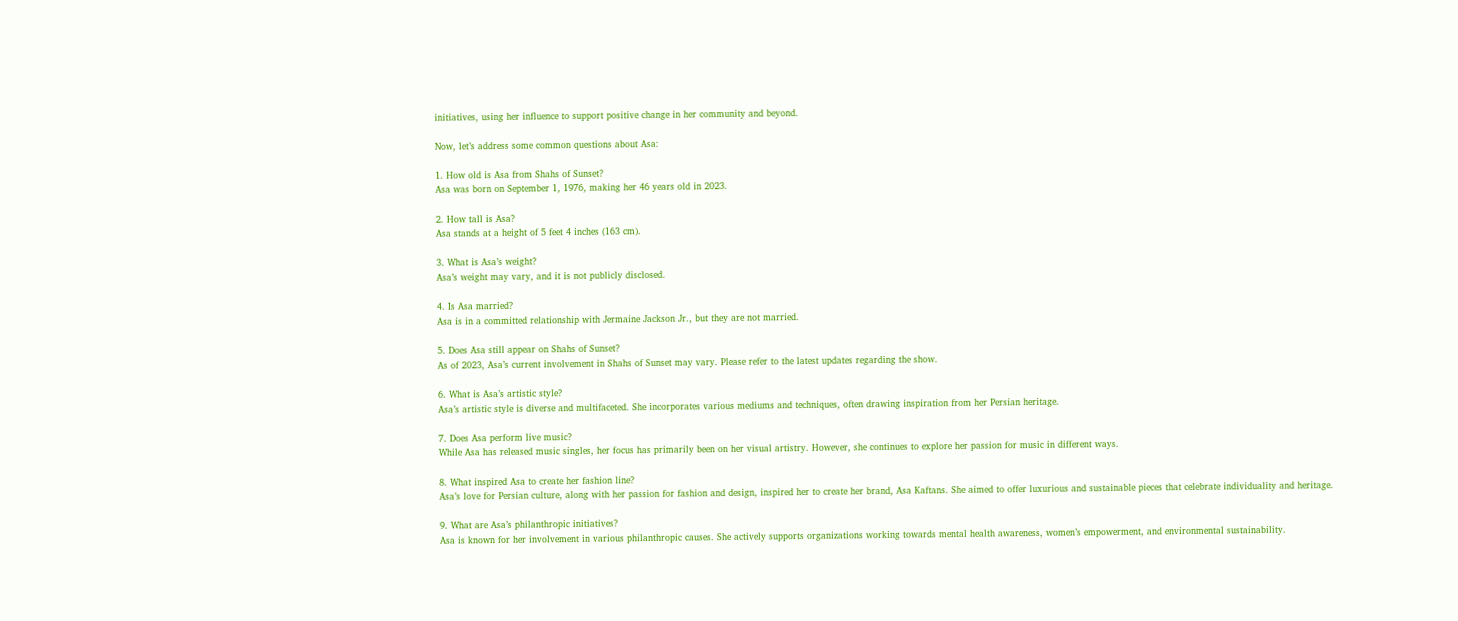initiatives, using her influence to support positive change in her community and beyond.

Now, let’s address some common questions about Asa:

1. How old is Asa from Shahs of Sunset?
Asa was born on September 1, 1976, making her 46 years old in 2023.

2. How tall is Asa?
Asa stands at a height of 5 feet 4 inches (163 cm).

3. What is Asa’s weight?
Asa’s weight may vary, and it is not publicly disclosed.

4. Is Asa married?
Asa is in a committed relationship with Jermaine Jackson Jr., but they are not married.

5. Does Asa still appear on Shahs of Sunset?
As of 2023, Asa’s current involvement in Shahs of Sunset may vary. Please refer to the latest updates regarding the show.

6. What is Asa’s artistic style?
Asa’s artistic style is diverse and multifaceted. She incorporates various mediums and techniques, often drawing inspiration from her Persian heritage.

7. Does Asa perform live music?
While Asa has released music singles, her focus has primarily been on her visual artistry. However, she continues to explore her passion for music in different ways.

8. What inspired Asa to create her fashion line?
Asa’s love for Persian culture, along with her passion for fashion and design, inspired her to create her brand, Asa Kaftans. She aimed to offer luxurious and sustainable pieces that celebrate individuality and heritage.

9. What are Asa’s philanthropic initiatives?
Asa is known for her involvement in various philanthropic causes. She actively supports organizations working towards mental health awareness, women’s empowerment, and environmental sustainability.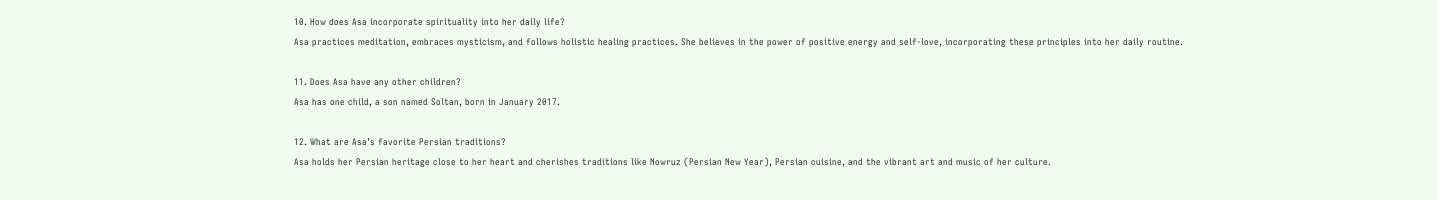10. How does Asa incorporate spirituality into her daily life?
Asa practices meditation, embraces mysticism, and follows holistic healing practices. She believes in the power of positive energy and self-love, incorporating these principles into her daily routine.

11. Does Asa have any other children?
Asa has one child, a son named Soltan, born in January 2017.

12. What are Asa’s favorite Persian traditions?
Asa holds her Persian heritage close to her heart and cherishes traditions like Nowruz (Persian New Year), Persian cuisine, and the vibrant art and music of her culture.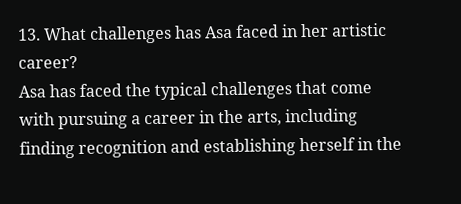13. What challenges has Asa faced in her artistic career?
Asa has faced the typical challenges that come with pursuing a career in the arts, including finding recognition and establishing herself in the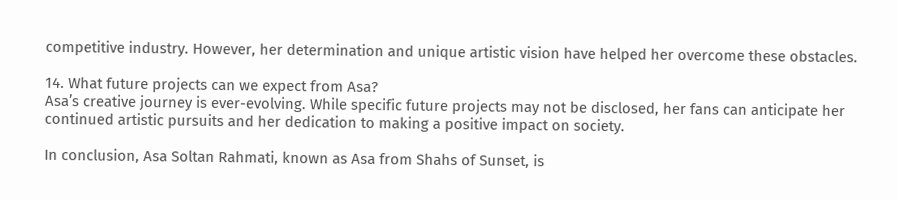competitive industry. However, her determination and unique artistic vision have helped her overcome these obstacles.

14. What future projects can we expect from Asa?
Asa’s creative journey is ever-evolving. While specific future projects may not be disclosed, her fans can anticipate her continued artistic pursuits and her dedication to making a positive impact on society.

In conclusion, Asa Soltan Rahmati, known as Asa from Shahs of Sunset, is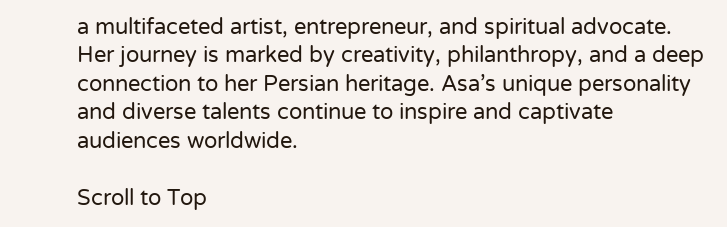a multifaceted artist, entrepreneur, and spiritual advocate. Her journey is marked by creativity, philanthropy, and a deep connection to her Persian heritage. Asa’s unique personality and diverse talents continue to inspire and captivate audiences worldwide.

Scroll to Top